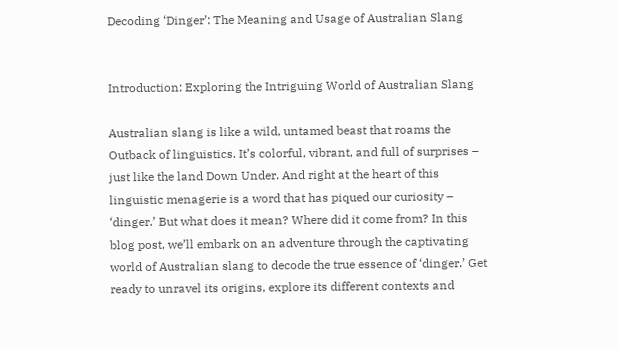Decoding ‘Dinger’: The Meaning and Usage of Australian Slang


Introduction: Exploring the Intriguing World of Australian Slang

Australian slang is like a wild, untamed beast that roams the Outback of linguistics. It’s colorful, vibrant, and full of surprises – just like the land Down Under. And right at the heart of this linguistic menagerie is a word that has piqued our curiosity – ‘dinger.’ But what does it mean? Where did it come from? In this blog post, we’ll embark on an adventure through the captivating world of Australian slang to decode the true essence of ‘dinger.’ Get ready to unravel its origins, explore its different contexts and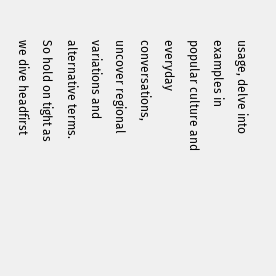usage, delve into examples in popular culture and everyday conversations, uncover regional variations and alternative terms. So hold on tight as we dive headfirst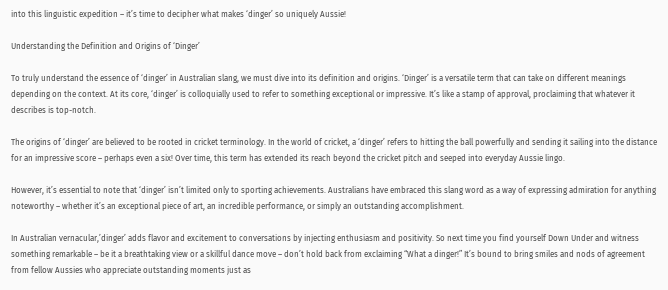into this linguistic expedition – it’s time to decipher what makes ‘dinger’ so uniquely Aussie!

Understanding the Definition and Origins of ‘Dinger’

To truly understand the essence of ‘dinger’ in Australian slang, we must dive into its definition and origins. ‘Dinger’ is a versatile term that can take on different meanings depending on the context. At its core, ‘dinger’ is colloquially used to refer to something exceptional or impressive. It’s like a stamp of approval, proclaiming that whatever it describes is top-notch.

The origins of ‘dinger’ are believed to be rooted in cricket terminology. In the world of cricket, a ‘dinger’ refers to hitting the ball powerfully and sending it sailing into the distance for an impressive score – perhaps even a six! Over time, this term has extended its reach beyond the cricket pitch and seeped into everyday Aussie lingo.

However, it’s essential to note that ‘dinger’ isn’t limited only to sporting achievements. Australians have embraced this slang word as a way of expressing admiration for anything noteworthy – whether it’s an exceptional piece of art, an incredible performance, or simply an outstanding accomplishment.

In Australian vernacular,’dinger’ adds flavor and excitement to conversations by injecting enthusiasm and positivity. So next time you find yourself Down Under and witness something remarkable – be it a breathtaking view or a skillful dance move – don’t hold back from exclaiming “What a dinger!” It’s bound to bring smiles and nods of agreement from fellow Aussies who appreciate outstanding moments just as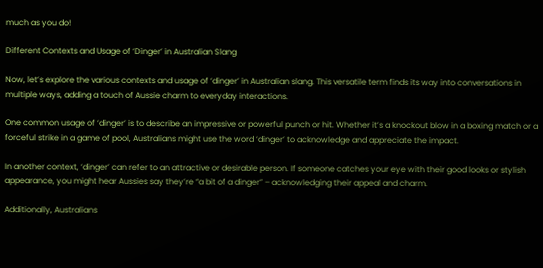much as you do!

Different Contexts and Usage of ‘Dinger’ in Australian Slang

Now, let’s explore the various contexts and usage of ‘dinger’ in Australian slang. This versatile term finds its way into conversations in multiple ways, adding a touch of Aussie charm to everyday interactions.

One common usage of ‘dinger’ is to describe an impressive or powerful punch or hit. Whether it’s a knockout blow in a boxing match or a forceful strike in a game of pool, Australians might use the word ‘dinger’ to acknowledge and appreciate the impact.

In another context, ‘dinger’ can refer to an attractive or desirable person. If someone catches your eye with their good looks or stylish appearance, you might hear Aussies say they’re “a bit of a dinger” – acknowledging their appeal and charm.

Additionally, Australians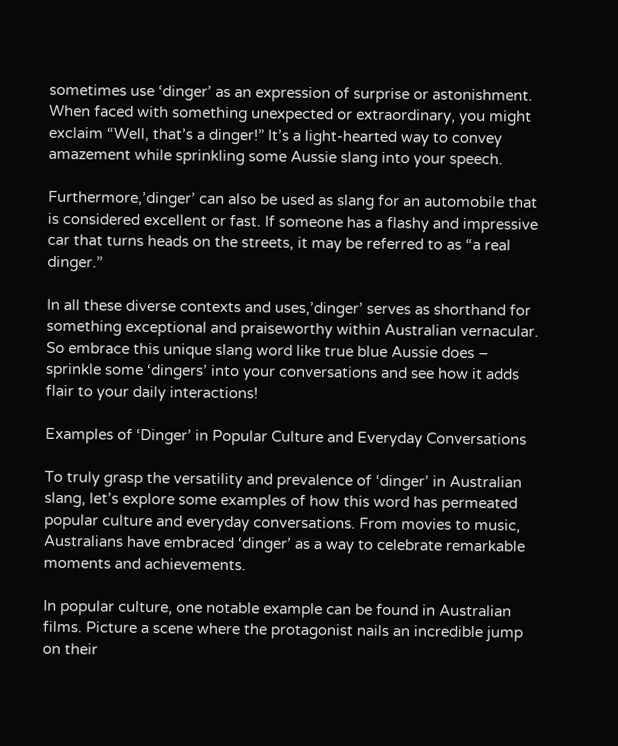sometimes use ‘dinger’ as an expression of surprise or astonishment. When faced with something unexpected or extraordinary, you might exclaim “Well, that’s a dinger!” It’s a light-hearted way to convey amazement while sprinkling some Aussie slang into your speech.

Furthermore,’dinger’ can also be used as slang for an automobile that is considered excellent or fast. If someone has a flashy and impressive car that turns heads on the streets, it may be referred to as “a real dinger.”

In all these diverse contexts and uses,’dinger’ serves as shorthand for something exceptional and praiseworthy within Australian vernacular. So embrace this unique slang word like true blue Aussie does – sprinkle some ‘dingers’ into your conversations and see how it adds flair to your daily interactions!

Examples of ‘Dinger’ in Popular Culture and Everyday Conversations

To truly grasp the versatility and prevalence of ‘dinger’ in Australian slang, let’s explore some examples of how this word has permeated popular culture and everyday conversations. From movies to music, Australians have embraced ‘dinger’ as a way to celebrate remarkable moments and achievements.

In popular culture, one notable example can be found in Australian films. Picture a scene where the protagonist nails an incredible jump on their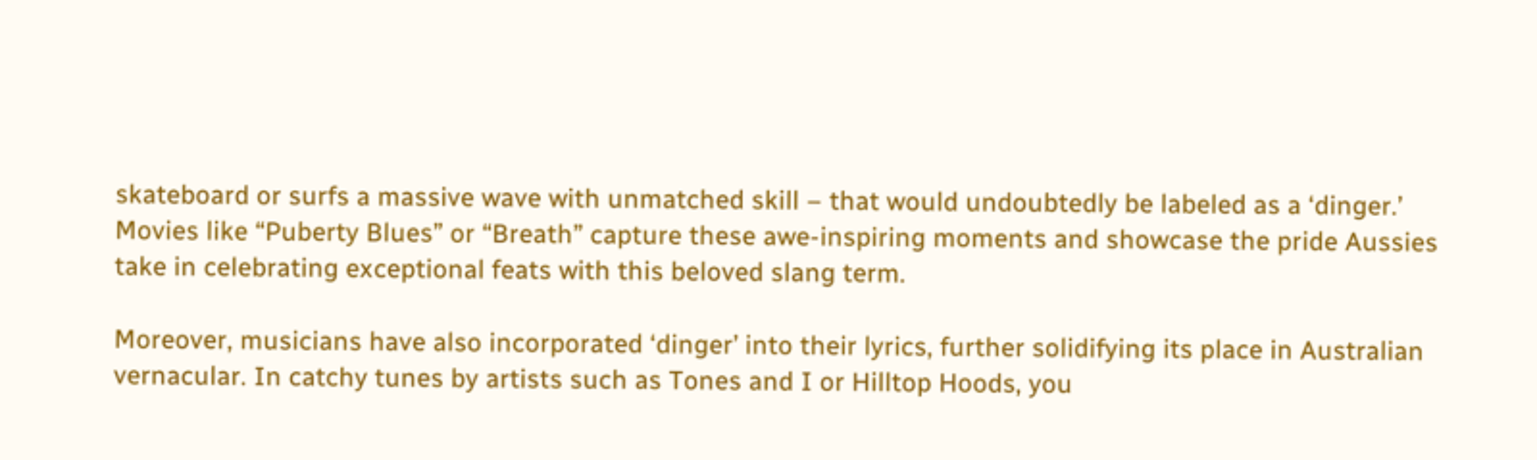skateboard or surfs a massive wave with unmatched skill – that would undoubtedly be labeled as a ‘dinger.’ Movies like “Puberty Blues” or “Breath” capture these awe-inspiring moments and showcase the pride Aussies take in celebrating exceptional feats with this beloved slang term.

Moreover, musicians have also incorporated ‘dinger’ into their lyrics, further solidifying its place in Australian vernacular. In catchy tunes by artists such as Tones and I or Hilltop Hoods, you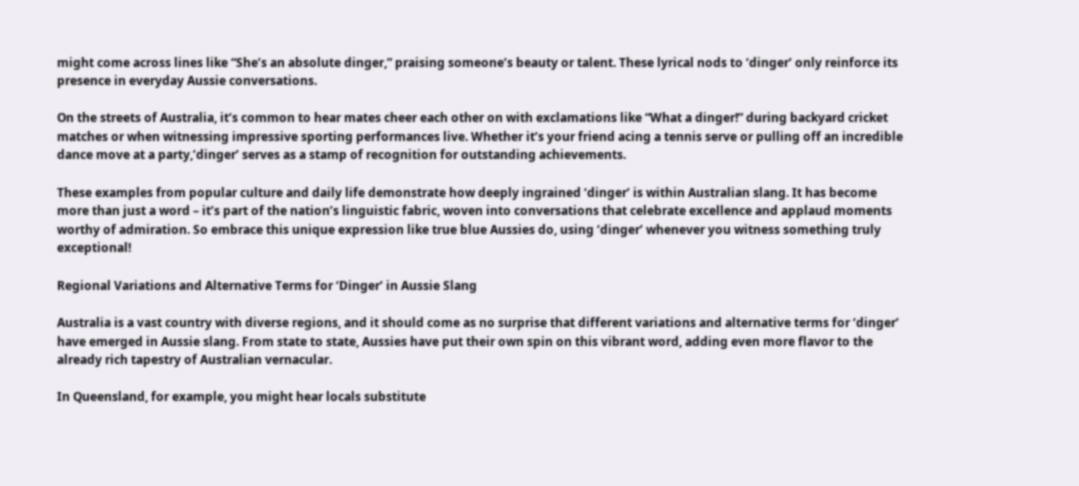might come across lines like “She’s an absolute dinger,” praising someone’s beauty or talent. These lyrical nods to ‘dinger’ only reinforce its presence in everyday Aussie conversations.

On the streets of Australia, it’s common to hear mates cheer each other on with exclamations like “What a dinger!” during backyard cricket matches or when witnessing impressive sporting performances live. Whether it’s your friend acing a tennis serve or pulling off an incredible dance move at a party,’dinger’ serves as a stamp of recognition for outstanding achievements.

These examples from popular culture and daily life demonstrate how deeply ingrained ‘dinger’ is within Australian slang. It has become more than just a word – it’s part of the nation’s linguistic fabric, woven into conversations that celebrate excellence and applaud moments worthy of admiration. So embrace this unique expression like true blue Aussies do, using ‘dinger’ whenever you witness something truly exceptional!

Regional Variations and Alternative Terms for ‘Dinger’ in Aussie Slang

Australia is a vast country with diverse regions, and it should come as no surprise that different variations and alternative terms for ‘dinger’ have emerged in Aussie slang. From state to state, Aussies have put their own spin on this vibrant word, adding even more flavor to the already rich tapestry of Australian vernacular.

In Queensland, for example, you might hear locals substitute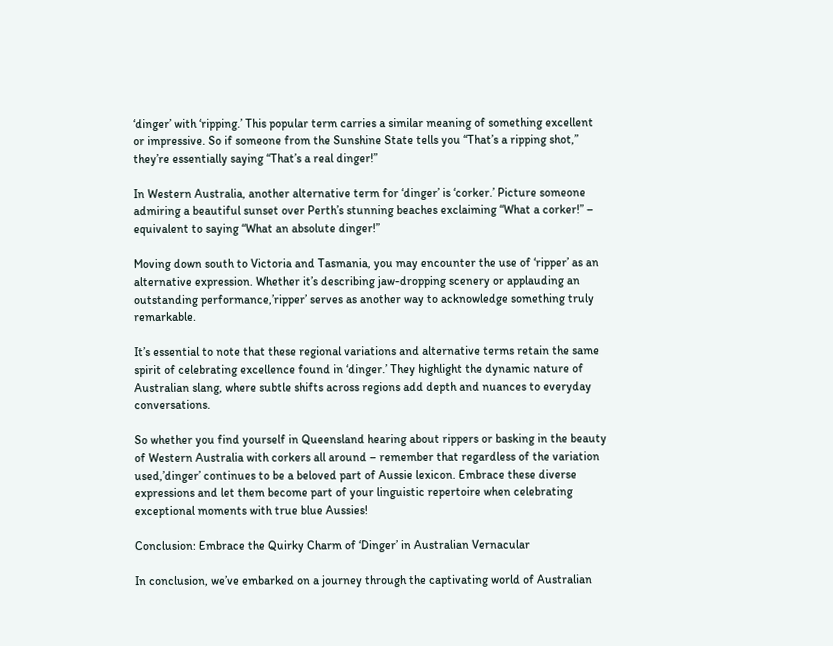‘dinger’ with ‘ripping.’ This popular term carries a similar meaning of something excellent or impressive. So if someone from the Sunshine State tells you “That’s a ripping shot,” they’re essentially saying “That’s a real dinger!”

In Western Australia, another alternative term for ‘dinger’ is ‘corker.’ Picture someone admiring a beautiful sunset over Perth’s stunning beaches exclaiming “What a corker!” – equivalent to saying “What an absolute dinger!”

Moving down south to Victoria and Tasmania, you may encounter the use of ‘ripper’ as an alternative expression. Whether it’s describing jaw-dropping scenery or applauding an outstanding performance,’ripper’ serves as another way to acknowledge something truly remarkable.

It’s essential to note that these regional variations and alternative terms retain the same spirit of celebrating excellence found in ‘dinger.’ They highlight the dynamic nature of Australian slang, where subtle shifts across regions add depth and nuances to everyday conversations.

So whether you find yourself in Queensland hearing about rippers or basking in the beauty of Western Australia with corkers all around – remember that regardless of the variation used,’dinger’ continues to be a beloved part of Aussie lexicon. Embrace these diverse expressions and let them become part of your linguistic repertoire when celebrating exceptional moments with true blue Aussies!

Conclusion: Embrace the Quirky Charm of ‘Dinger’ in Australian Vernacular

In conclusion, we’ve embarked on a journey through the captivating world of Australian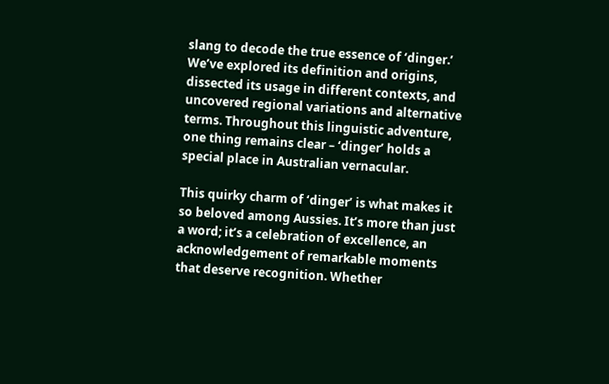slang to decode the true essence of ‘dinger.’ We’ve explored its definition and origins, dissected its usage in different contexts, and uncovered regional variations and alternative terms. Throughout this linguistic adventure, one thing remains clear – ‘dinger’ holds a special place in Australian vernacular.

This quirky charm of ‘dinger’ is what makes it so beloved among Aussies. It’s more than just a word; it’s a celebration of excellence, an acknowledgement of remarkable moments that deserve recognition. Whether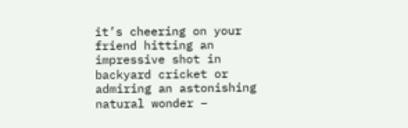it’s cheering on your friend hitting an impressive shot in backyard cricket or admiring an astonishing natural wonder –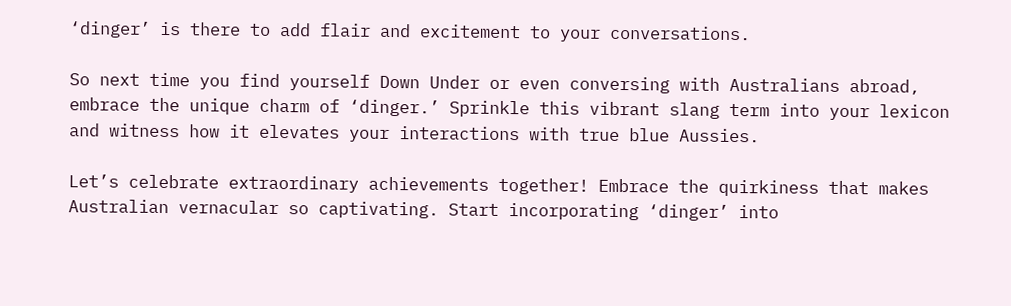‘dinger’ is there to add flair and excitement to your conversations.

So next time you find yourself Down Under or even conversing with Australians abroad, embrace the unique charm of ‘dinger.’ Sprinkle this vibrant slang term into your lexicon and witness how it elevates your interactions with true blue Aussies.

Let’s celebrate extraordinary achievements together! Embrace the quirkiness that makes Australian vernacular so captivating. Start incorporating ‘dinger’ into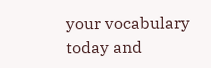your vocabulary today and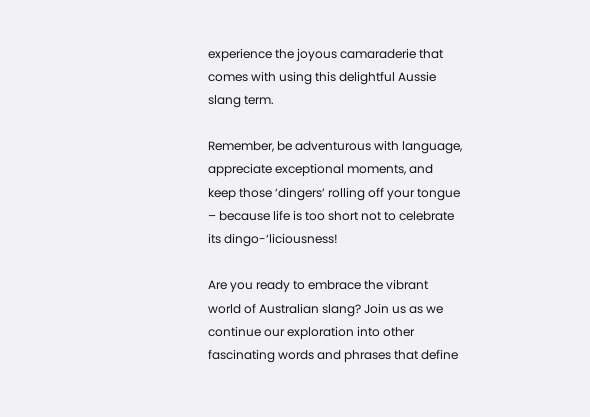experience the joyous camaraderie that comes with using this delightful Aussie slang term.

Remember, be adventurous with language, appreciate exceptional moments, and keep those ‘dingers’ rolling off your tongue – because life is too short not to celebrate its dingo-‘liciousness!

Are you ready to embrace the vibrant world of Australian slang? Join us as we continue our exploration into other fascinating words and phrases that define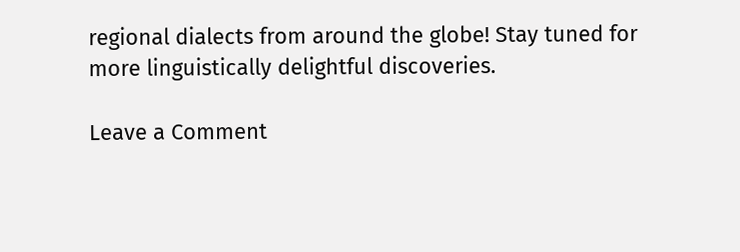regional dialects from around the globe! Stay tuned for more linguistically delightful discoveries.

Leave a Comment